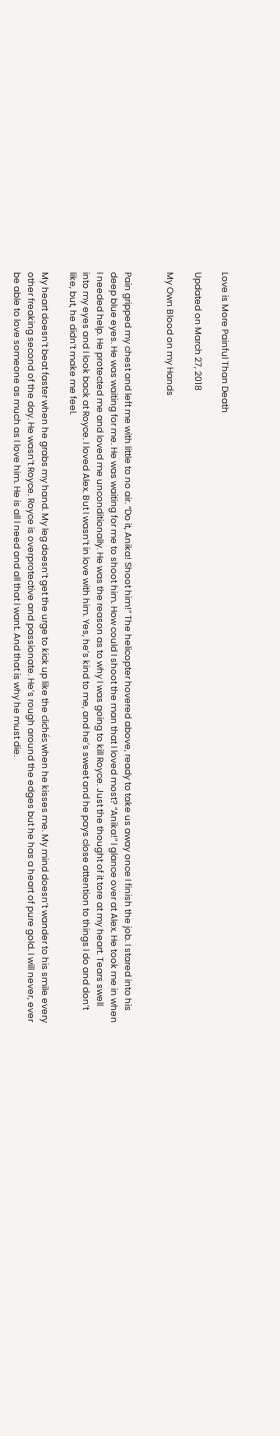Love is More Painful Than Death

Updated on March 27, 2018

My Own Blood on my Hands


Pain gripped my chest and left me with little to no air. “Do it, Anika! Shoot him!” The helicopter hovered above, ready to take us away once I finish the job. I stared into his deep blue eyes. He was waiting for me. He was waiting for me to shoot him. How could I shoot the man that I loved most? “Anika!” I glance over at Alex. He took me in when I needed help. He protected me and loved me unconditionally. He was the reason as to why I was going to kill Royce. Just the thought of it tore at my heart. Tears swell into my eyes and I look back at Royce. I loved Alex. But I wasn’t in love with him. Yes, he’s kind to me, and he’s sweet and he pays close attention to things I do and don’t like, but, he didn’t make me feel.

My heart doesn’t beat faster when he grabs my hand. My leg doesn’t get the urge to kick up like the clichés when he kisses me. My mind doesn’t wander to his smile every other freaking second of the day. He wasn’t Royce. Royce is overprotective and passionate. He’s rough around the edges but he has a heart of pure gold. I will never, ever be able to love someone as much as I love him. He is all I need and all that I want. And that is why he must die.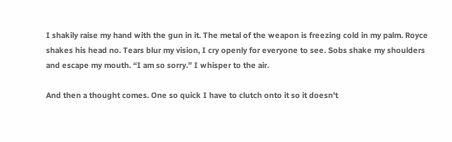I shakily raise my hand with the gun in it. The metal of the weapon is freezing cold in my palm. Royce shakes his head no. Tears blur my vision, I cry openly for everyone to see. Sobs shake my shoulders and escape my mouth. “I am so sorry.” I whisper to the air.

And then a thought comes. One so quick I have to clutch onto it so it doesn't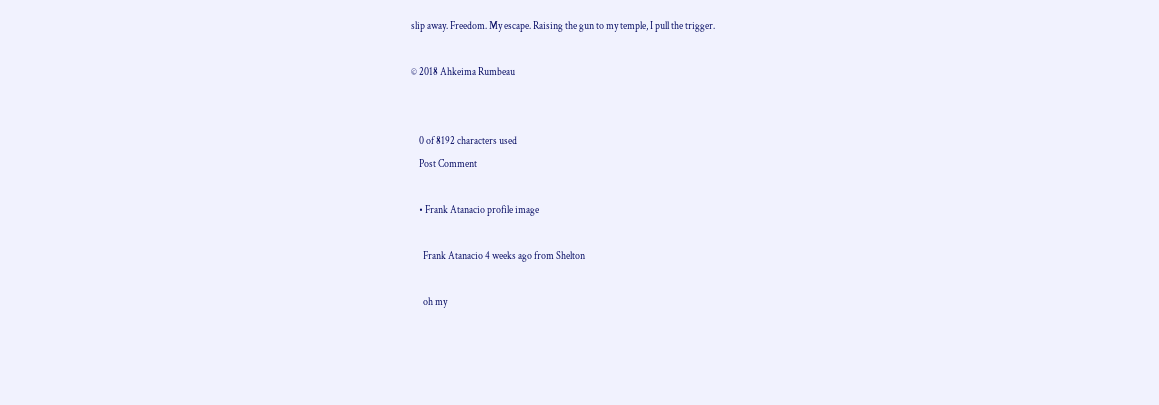slip away. Freedom. My escape. Raising the gun to my temple, I pull the trigger.

© 2018 Ahkeima Rumbeau


    0 of 8192 characters used
    Post Comment

    • Frank Atanacio profile image

      Frank Atanacio 4 weeks ago from Shelton

      oh my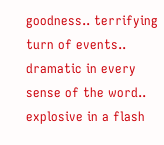goodness.. terrifying turn of events.. dramatic in every sense of the word.. explosive in a flash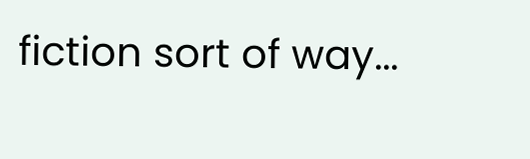fiction sort of way...